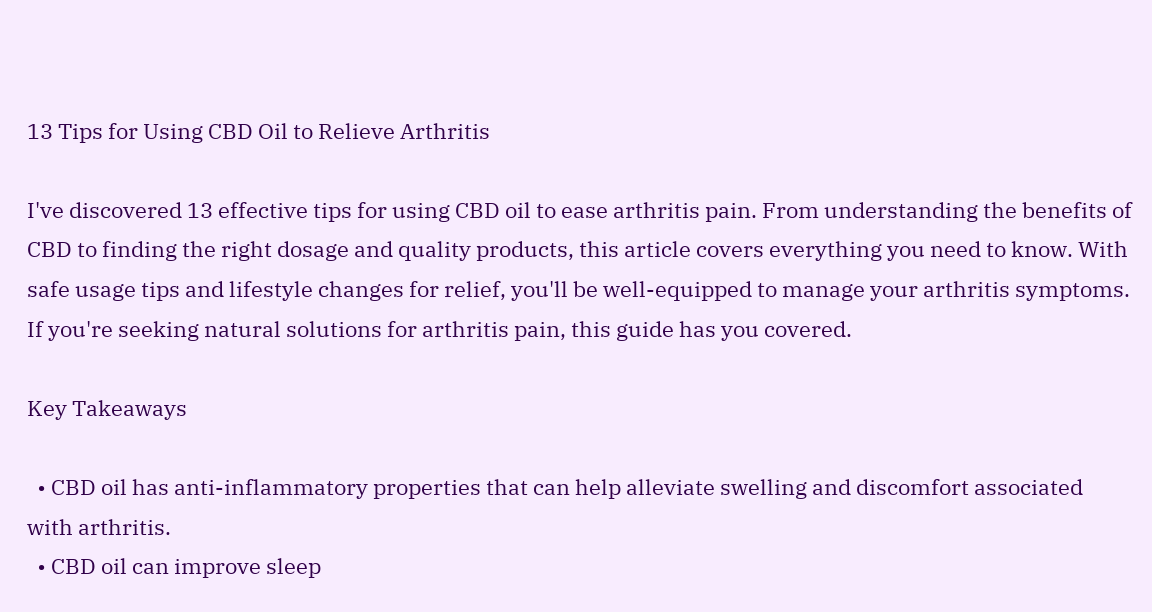13 Tips for Using CBD Oil to Relieve Arthritis

I've discovered 13 effective tips for using CBD oil to ease arthritis pain. From understanding the benefits of CBD to finding the right dosage and quality products, this article covers everything you need to know. With safe usage tips and lifestyle changes for relief, you'll be well-equipped to manage your arthritis symptoms. If you're seeking natural solutions for arthritis pain, this guide has you covered.

Key Takeaways

  • CBD oil has anti-inflammatory properties that can help alleviate swelling and discomfort associated with arthritis.
  • CBD oil can improve sleep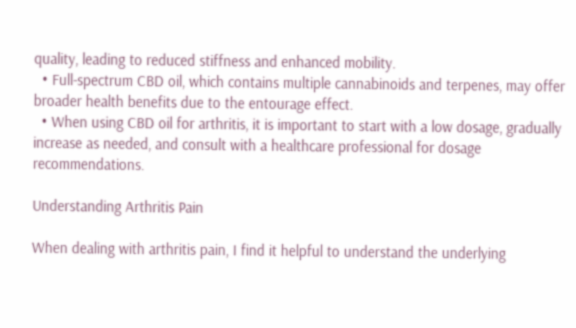quality, leading to reduced stiffness and enhanced mobility.
  • Full-spectrum CBD oil, which contains multiple cannabinoids and terpenes, may offer broader health benefits due to the entourage effect.
  • When using CBD oil for arthritis, it is important to start with a low dosage, gradually increase as needed, and consult with a healthcare professional for dosage recommendations.

Understanding Arthritis Pain

When dealing with arthritis pain, I find it helpful to understand the underlying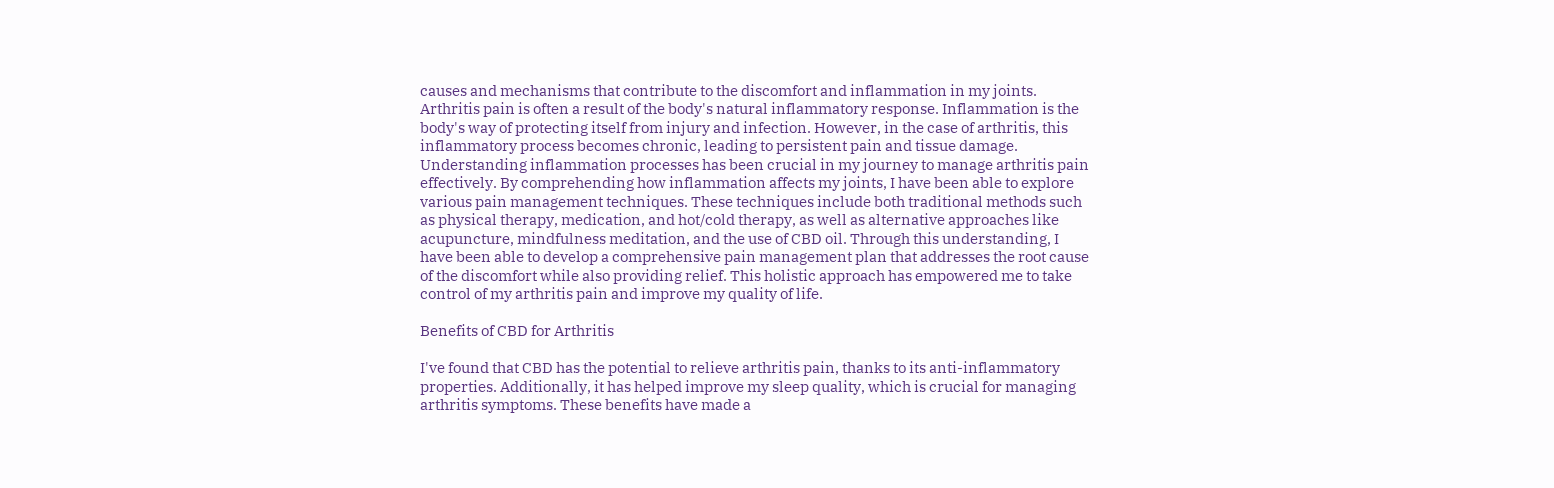causes and mechanisms that contribute to the discomfort and inflammation in my joints. Arthritis pain is often a result of the body's natural inflammatory response. Inflammation is the body's way of protecting itself from injury and infection. However, in the case of arthritis, this inflammatory process becomes chronic, leading to persistent pain and tissue damage. Understanding inflammation processes has been crucial in my journey to manage arthritis pain effectively. By comprehending how inflammation affects my joints, I have been able to explore various pain management techniques. These techniques include both traditional methods such as physical therapy, medication, and hot/cold therapy, as well as alternative approaches like acupuncture, mindfulness meditation, and the use of CBD oil. Through this understanding, I have been able to develop a comprehensive pain management plan that addresses the root cause of the discomfort while also providing relief. This holistic approach has empowered me to take control of my arthritis pain and improve my quality of life.

Benefits of CBD for Arthritis

I've found that CBD has the potential to relieve arthritis pain, thanks to its anti-inflammatory properties. Additionally, it has helped improve my sleep quality, which is crucial for managing arthritis symptoms. These benefits have made a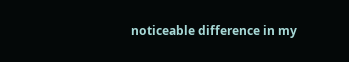noticeable difference in my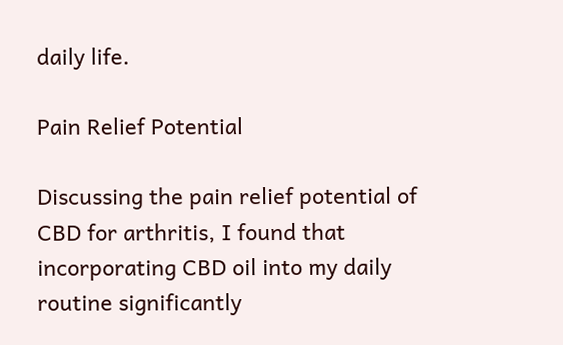daily life.

Pain Relief Potential

Discussing the pain relief potential of CBD for arthritis, I found that incorporating CBD oil into my daily routine significantly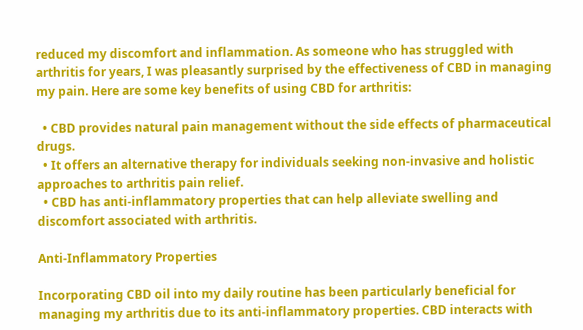reduced my discomfort and inflammation. As someone who has struggled with arthritis for years, I was pleasantly surprised by the effectiveness of CBD in managing my pain. Here are some key benefits of using CBD for arthritis:

  • CBD provides natural pain management without the side effects of pharmaceutical drugs.
  • It offers an alternative therapy for individuals seeking non-invasive and holistic approaches to arthritis pain relief.
  • CBD has anti-inflammatory properties that can help alleviate swelling and discomfort associated with arthritis.

Anti-Inflammatory Properties

Incorporating CBD oil into my daily routine has been particularly beneficial for managing my arthritis due to its anti-inflammatory properties. CBD interacts with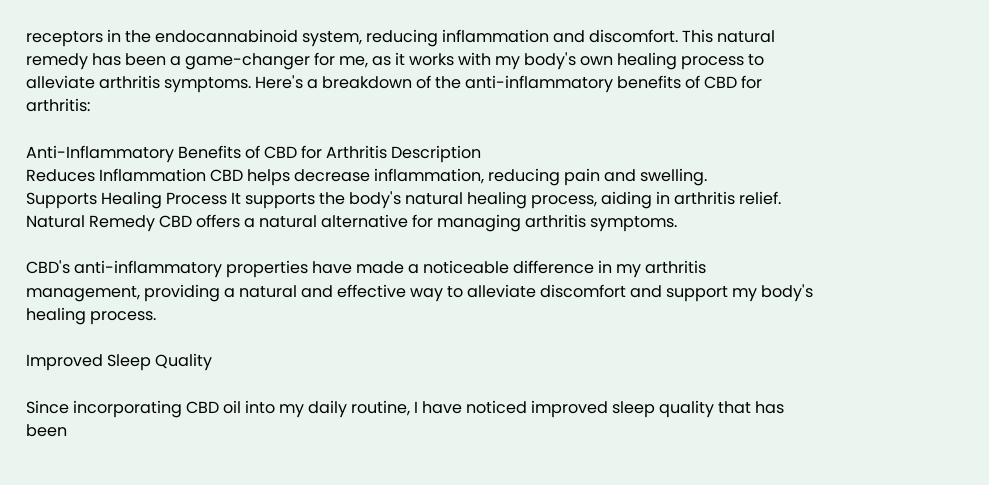receptors in the endocannabinoid system, reducing inflammation and discomfort. This natural remedy has been a game-changer for me, as it works with my body's own healing process to alleviate arthritis symptoms. Here's a breakdown of the anti-inflammatory benefits of CBD for arthritis:

Anti-Inflammatory Benefits of CBD for Arthritis Description
Reduces Inflammation CBD helps decrease inflammation, reducing pain and swelling.
Supports Healing Process It supports the body's natural healing process, aiding in arthritis relief.
Natural Remedy CBD offers a natural alternative for managing arthritis symptoms.

CBD's anti-inflammatory properties have made a noticeable difference in my arthritis management, providing a natural and effective way to alleviate discomfort and support my body's healing process.

Improved Sleep Quality

Since incorporating CBD oil into my daily routine, I have noticed improved sleep quality that has been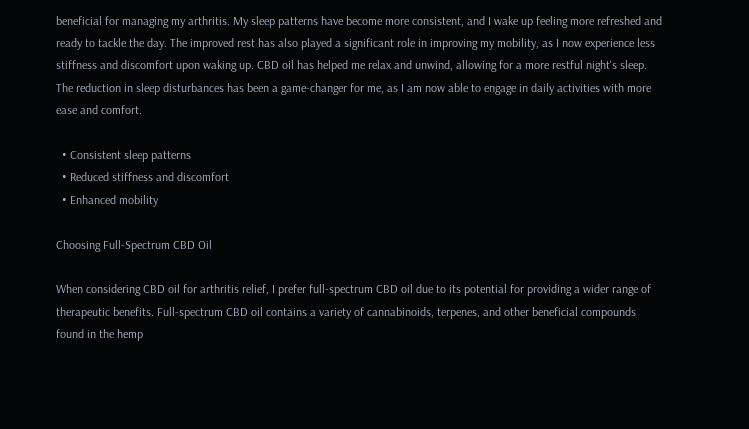beneficial for managing my arthritis. My sleep patterns have become more consistent, and I wake up feeling more refreshed and ready to tackle the day. The improved rest has also played a significant role in improving my mobility, as I now experience less stiffness and discomfort upon waking up. CBD oil has helped me relax and unwind, allowing for a more restful night's sleep. The reduction in sleep disturbances has been a game-changer for me, as I am now able to engage in daily activities with more ease and comfort.

  • Consistent sleep patterns
  • Reduced stiffness and discomfort
  • Enhanced mobility

Choosing Full-Spectrum CBD Oil

When considering CBD oil for arthritis relief, I prefer full-spectrum CBD oil due to its potential for providing a wider range of therapeutic benefits. Full-spectrum CBD oil contains a variety of cannabinoids, terpenes, and other beneficial compounds found in the hemp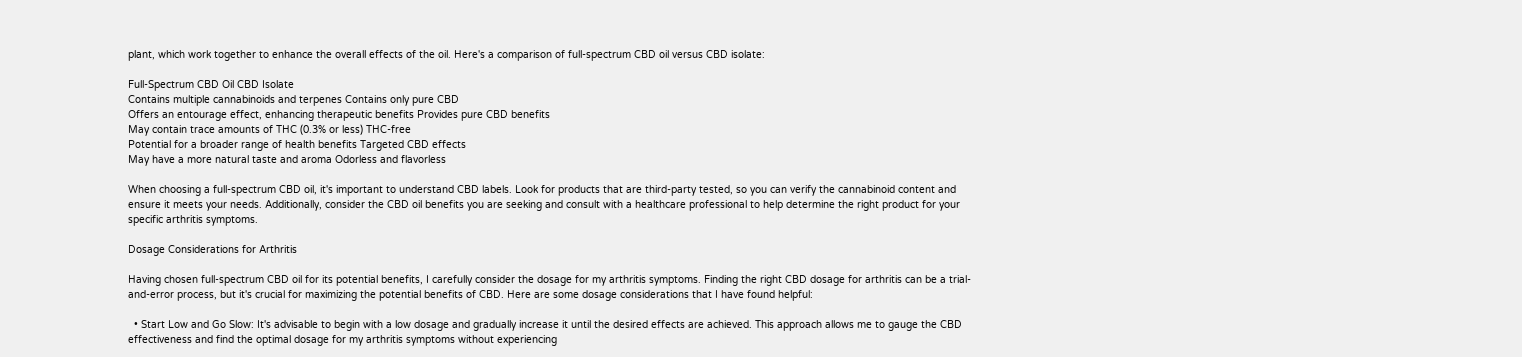plant, which work together to enhance the overall effects of the oil. Here's a comparison of full-spectrum CBD oil versus CBD isolate:

Full-Spectrum CBD Oil CBD Isolate
Contains multiple cannabinoids and terpenes Contains only pure CBD
Offers an entourage effect, enhancing therapeutic benefits Provides pure CBD benefits
May contain trace amounts of THC (0.3% or less) THC-free
Potential for a broader range of health benefits Targeted CBD effects
May have a more natural taste and aroma Odorless and flavorless

When choosing a full-spectrum CBD oil, it's important to understand CBD labels. Look for products that are third-party tested, so you can verify the cannabinoid content and ensure it meets your needs. Additionally, consider the CBD oil benefits you are seeking and consult with a healthcare professional to help determine the right product for your specific arthritis symptoms.

Dosage Considerations for Arthritis

Having chosen full-spectrum CBD oil for its potential benefits, I carefully consider the dosage for my arthritis symptoms. Finding the right CBD dosage for arthritis can be a trial-and-error process, but it's crucial for maximizing the potential benefits of CBD. Here are some dosage considerations that I have found helpful:

  • Start Low and Go Slow: It's advisable to begin with a low dosage and gradually increase it until the desired effects are achieved. This approach allows me to gauge the CBD effectiveness and find the optimal dosage for my arthritis symptoms without experiencing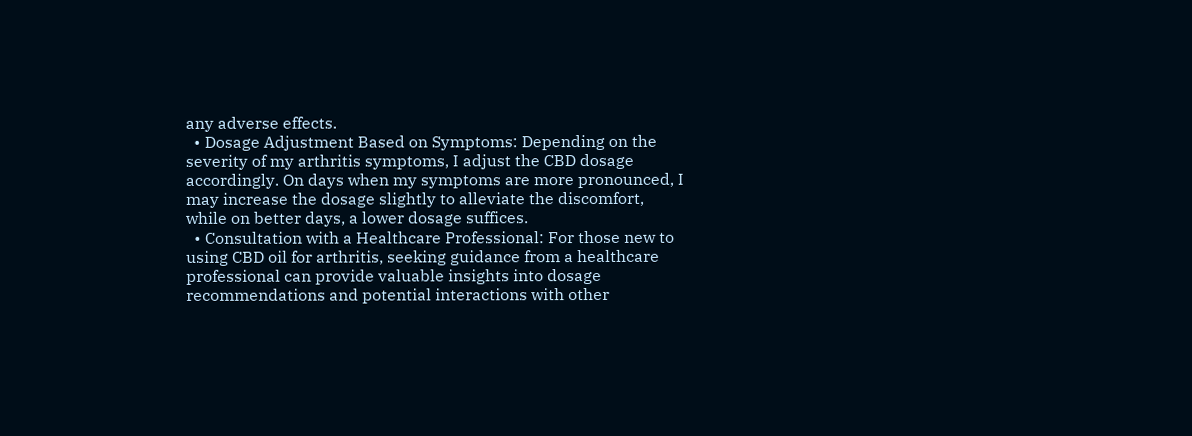any adverse effects.
  • Dosage Adjustment Based on Symptoms: Depending on the severity of my arthritis symptoms, I adjust the CBD dosage accordingly. On days when my symptoms are more pronounced, I may increase the dosage slightly to alleviate the discomfort, while on better days, a lower dosage suffices.
  • Consultation with a Healthcare Professional: For those new to using CBD oil for arthritis, seeking guidance from a healthcare professional can provide valuable insights into dosage recommendations and potential interactions with other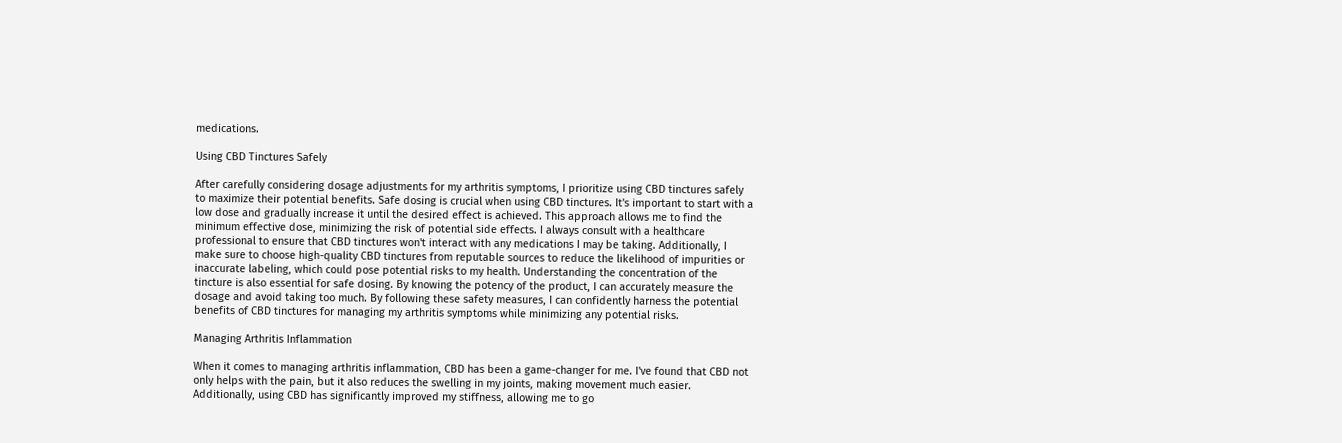medications.

Using CBD Tinctures Safely

After carefully considering dosage adjustments for my arthritis symptoms, I prioritize using CBD tinctures safely to maximize their potential benefits. Safe dosing is crucial when using CBD tinctures. It's important to start with a low dose and gradually increase it until the desired effect is achieved. This approach allows me to find the minimum effective dose, minimizing the risk of potential side effects. I always consult with a healthcare professional to ensure that CBD tinctures won't interact with any medications I may be taking. Additionally, I make sure to choose high-quality CBD tinctures from reputable sources to reduce the likelihood of impurities or inaccurate labeling, which could pose potential risks to my health. Understanding the concentration of the tincture is also essential for safe dosing. By knowing the potency of the product, I can accurately measure the dosage and avoid taking too much. By following these safety measures, I can confidently harness the potential benefits of CBD tinctures for managing my arthritis symptoms while minimizing any potential risks.

Managing Arthritis Inflammation

When it comes to managing arthritis inflammation, CBD has been a game-changer for me. I've found that CBD not only helps with the pain, but it also reduces the swelling in my joints, making movement much easier. Additionally, using CBD has significantly improved my stiffness, allowing me to go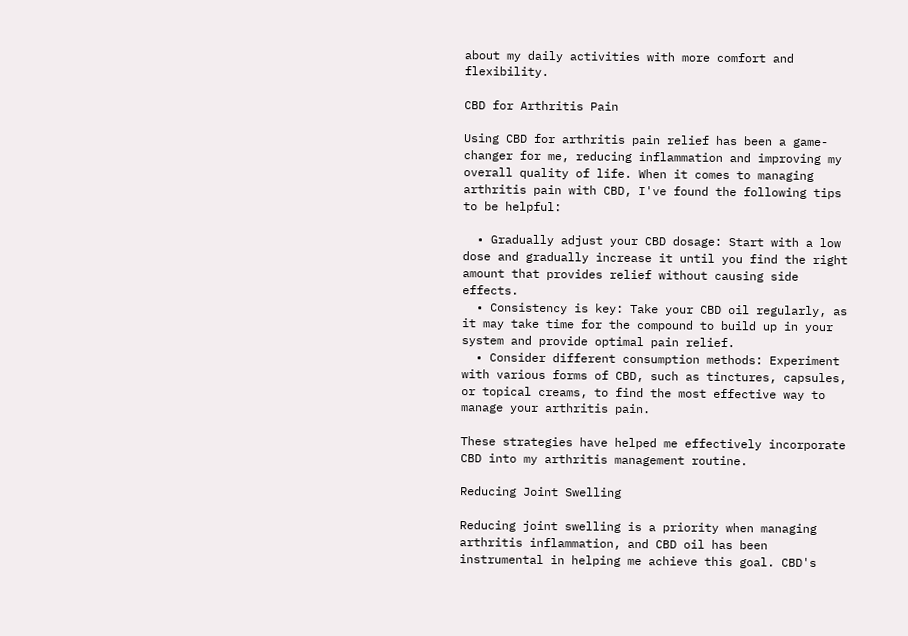about my daily activities with more comfort and flexibility.

CBD for Arthritis Pain

Using CBD for arthritis pain relief has been a game-changer for me, reducing inflammation and improving my overall quality of life. When it comes to managing arthritis pain with CBD, I've found the following tips to be helpful:

  • Gradually adjust your CBD dosage: Start with a low dose and gradually increase it until you find the right amount that provides relief without causing side effects.
  • Consistency is key: Take your CBD oil regularly, as it may take time for the compound to build up in your system and provide optimal pain relief.
  • Consider different consumption methods: Experiment with various forms of CBD, such as tinctures, capsules, or topical creams, to find the most effective way to manage your arthritis pain.

These strategies have helped me effectively incorporate CBD into my arthritis management routine.

Reducing Joint Swelling

Reducing joint swelling is a priority when managing arthritis inflammation, and CBD oil has been instrumental in helping me achieve this goal. CBD's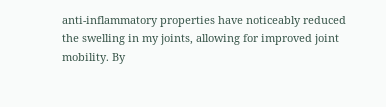anti-inflammatory properties have noticeably reduced the swelling in my joints, allowing for improved joint mobility. By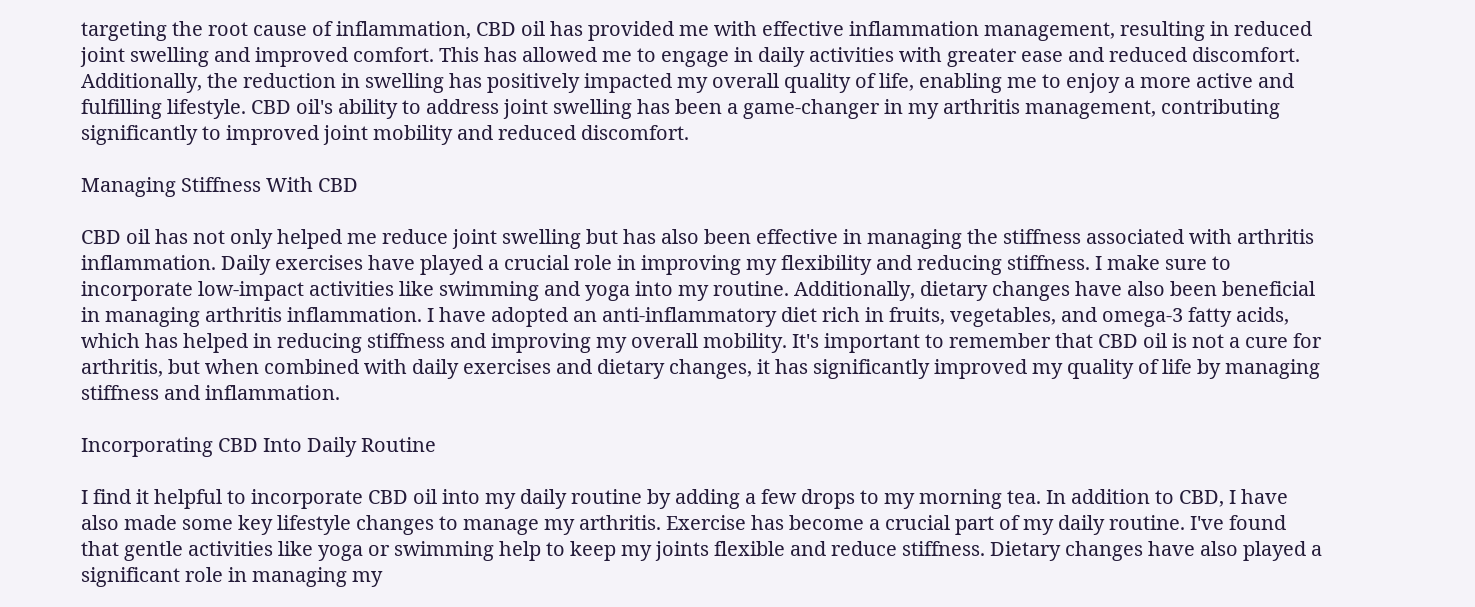targeting the root cause of inflammation, CBD oil has provided me with effective inflammation management, resulting in reduced joint swelling and improved comfort. This has allowed me to engage in daily activities with greater ease and reduced discomfort. Additionally, the reduction in swelling has positively impacted my overall quality of life, enabling me to enjoy a more active and fulfilling lifestyle. CBD oil's ability to address joint swelling has been a game-changer in my arthritis management, contributing significantly to improved joint mobility and reduced discomfort.

Managing Stiffness With CBD

CBD oil has not only helped me reduce joint swelling but has also been effective in managing the stiffness associated with arthritis inflammation. Daily exercises have played a crucial role in improving my flexibility and reducing stiffness. I make sure to incorporate low-impact activities like swimming and yoga into my routine. Additionally, dietary changes have also been beneficial in managing arthritis inflammation. I have adopted an anti-inflammatory diet rich in fruits, vegetables, and omega-3 fatty acids, which has helped in reducing stiffness and improving my overall mobility. It's important to remember that CBD oil is not a cure for arthritis, but when combined with daily exercises and dietary changes, it has significantly improved my quality of life by managing stiffness and inflammation.

Incorporating CBD Into Daily Routine

I find it helpful to incorporate CBD oil into my daily routine by adding a few drops to my morning tea. In addition to CBD, I have also made some key lifestyle changes to manage my arthritis. Exercise has become a crucial part of my daily routine. I've found that gentle activities like yoga or swimming help to keep my joints flexible and reduce stiffness. Dietary changes have also played a significant role in managing my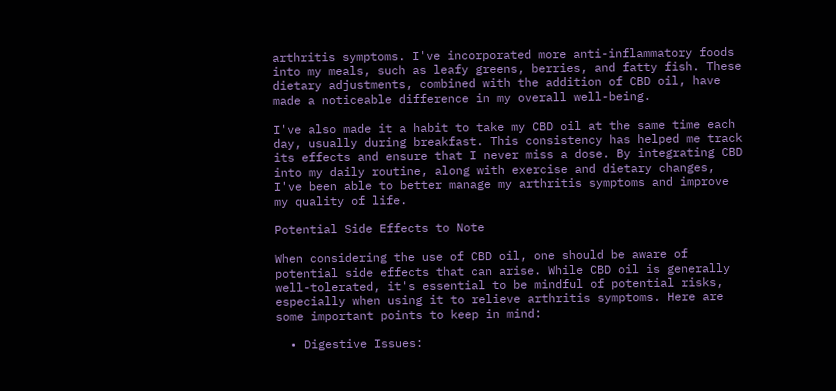arthritis symptoms. I've incorporated more anti-inflammatory foods into my meals, such as leafy greens, berries, and fatty fish. These dietary adjustments, combined with the addition of CBD oil, have made a noticeable difference in my overall well-being.

I've also made it a habit to take my CBD oil at the same time each day, usually during breakfast. This consistency has helped me track its effects and ensure that I never miss a dose. By integrating CBD into my daily routine, along with exercise and dietary changes, I've been able to better manage my arthritis symptoms and improve my quality of life.

Potential Side Effects to Note

When considering the use of CBD oil, one should be aware of potential side effects that can arise. While CBD oil is generally well-tolerated, it's essential to be mindful of potential risks, especially when using it to relieve arthritis symptoms. Here are some important points to keep in mind:

  • Digestive Issues: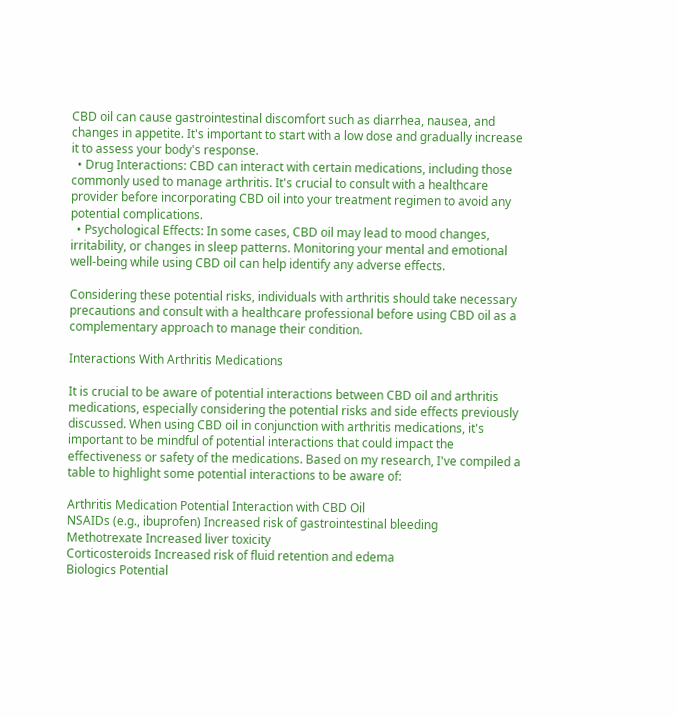CBD oil can cause gastrointestinal discomfort such as diarrhea, nausea, and changes in appetite. It's important to start with a low dose and gradually increase it to assess your body's response.
  • Drug Interactions: CBD can interact with certain medications, including those commonly used to manage arthritis. It's crucial to consult with a healthcare provider before incorporating CBD oil into your treatment regimen to avoid any potential complications.
  • Psychological Effects: In some cases, CBD oil may lead to mood changes, irritability, or changes in sleep patterns. Monitoring your mental and emotional well-being while using CBD oil can help identify any adverse effects.

Considering these potential risks, individuals with arthritis should take necessary precautions and consult with a healthcare professional before using CBD oil as a complementary approach to manage their condition.

Interactions With Arthritis Medications

It is crucial to be aware of potential interactions between CBD oil and arthritis medications, especially considering the potential risks and side effects previously discussed. When using CBD oil in conjunction with arthritis medications, it's important to be mindful of potential interactions that could impact the effectiveness or safety of the medications. Based on my research, I've compiled a table to highlight some potential interactions to be aware of:

Arthritis Medication Potential Interaction with CBD Oil
NSAIDs (e.g., ibuprofen) Increased risk of gastrointestinal bleeding
Methotrexate Increased liver toxicity
Corticosteroids Increased risk of fluid retention and edema
Biologics Potential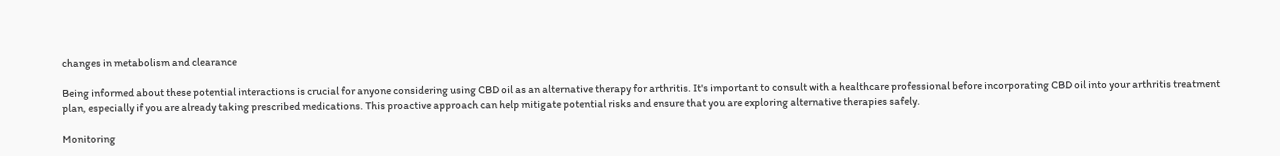changes in metabolism and clearance

Being informed about these potential interactions is crucial for anyone considering using CBD oil as an alternative therapy for arthritis. It's important to consult with a healthcare professional before incorporating CBD oil into your arthritis treatment plan, especially if you are already taking prescribed medications. This proactive approach can help mitigate potential risks and ensure that you are exploring alternative therapies safely.

Monitoring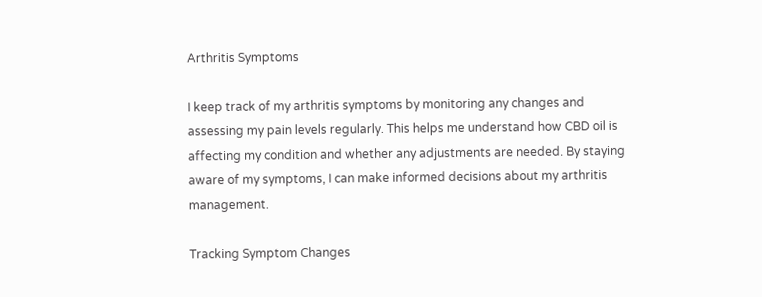Arthritis Symptoms

I keep track of my arthritis symptoms by monitoring any changes and assessing my pain levels regularly. This helps me understand how CBD oil is affecting my condition and whether any adjustments are needed. By staying aware of my symptoms, I can make informed decisions about my arthritis management.

Tracking Symptom Changes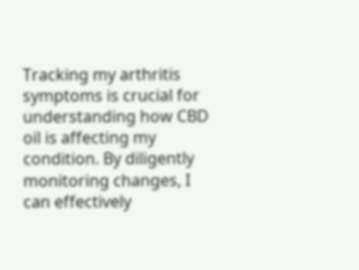Tracking my arthritis symptoms is crucial for understanding how CBD oil is affecting my condition. By diligently monitoring changes, I can effectively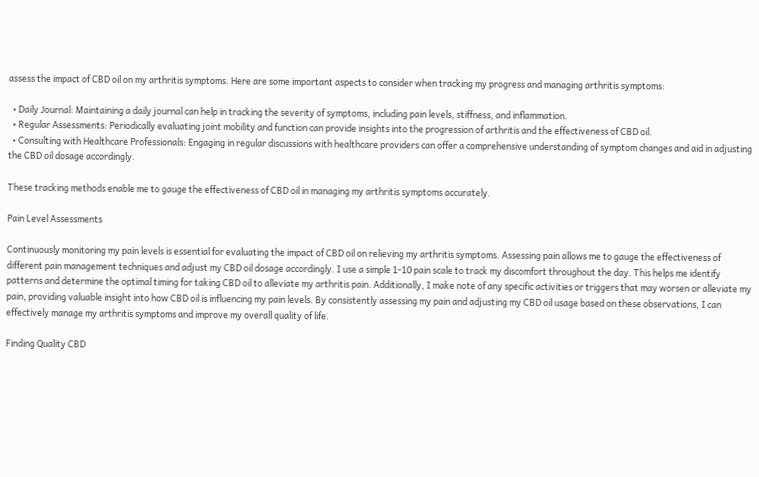assess the impact of CBD oil on my arthritis symptoms. Here are some important aspects to consider when tracking my progress and managing arthritis symptoms:

  • Daily Journal: Maintaining a daily journal can help in tracking the severity of symptoms, including pain levels, stiffness, and inflammation.
  • Regular Assessments: Periodically evaluating joint mobility and function can provide insights into the progression of arthritis and the effectiveness of CBD oil.
  • Consulting with Healthcare Professionals: Engaging in regular discussions with healthcare providers can offer a comprehensive understanding of symptom changes and aid in adjusting the CBD oil dosage accordingly.

These tracking methods enable me to gauge the effectiveness of CBD oil in managing my arthritis symptoms accurately.

Pain Level Assessments

Continuously monitoring my pain levels is essential for evaluating the impact of CBD oil on relieving my arthritis symptoms. Assessing pain allows me to gauge the effectiveness of different pain management techniques and adjust my CBD oil dosage accordingly. I use a simple 1-10 pain scale to track my discomfort throughout the day. This helps me identify patterns and determine the optimal timing for taking CBD oil to alleviate my arthritis pain. Additionally, I make note of any specific activities or triggers that may worsen or alleviate my pain, providing valuable insight into how CBD oil is influencing my pain levels. By consistently assessing my pain and adjusting my CBD oil usage based on these observations, I can effectively manage my arthritis symptoms and improve my overall quality of life.

Finding Quality CBD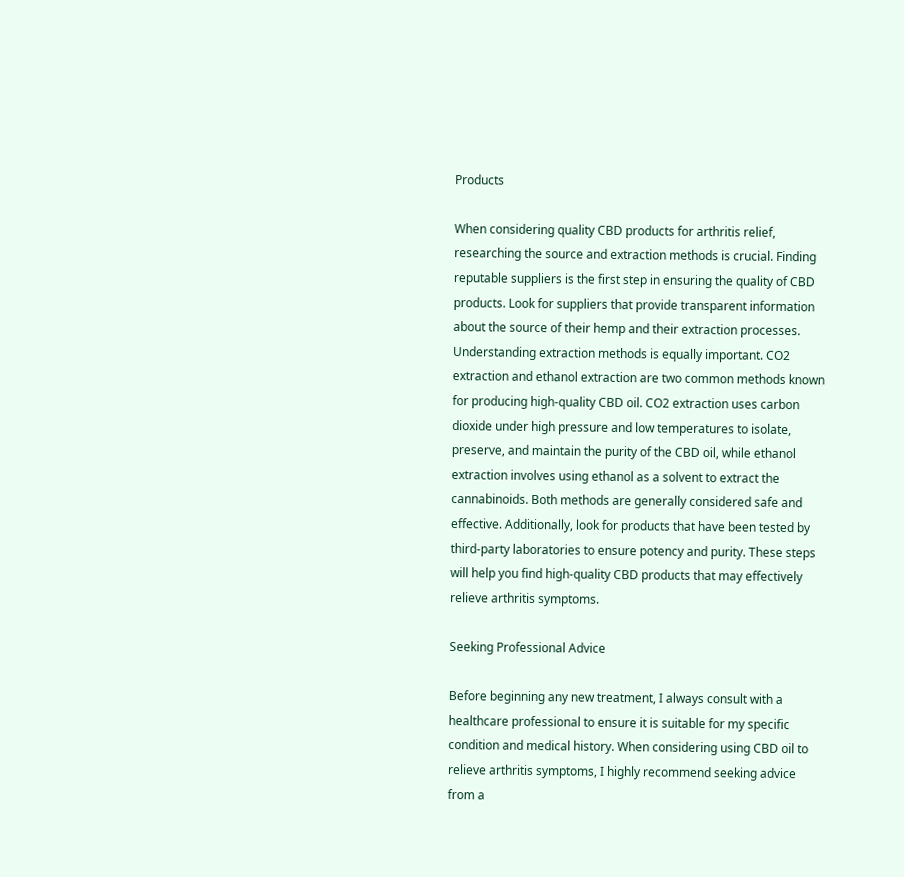Products

When considering quality CBD products for arthritis relief, researching the source and extraction methods is crucial. Finding reputable suppliers is the first step in ensuring the quality of CBD products. Look for suppliers that provide transparent information about the source of their hemp and their extraction processes. Understanding extraction methods is equally important. CO2 extraction and ethanol extraction are two common methods known for producing high-quality CBD oil. CO2 extraction uses carbon dioxide under high pressure and low temperatures to isolate, preserve, and maintain the purity of the CBD oil, while ethanol extraction involves using ethanol as a solvent to extract the cannabinoids. Both methods are generally considered safe and effective. Additionally, look for products that have been tested by third-party laboratories to ensure potency and purity. These steps will help you find high-quality CBD products that may effectively relieve arthritis symptoms.

Seeking Professional Advice

Before beginning any new treatment, I always consult with a healthcare professional to ensure it is suitable for my specific condition and medical history. When considering using CBD oil to relieve arthritis symptoms, I highly recommend seeking advice from a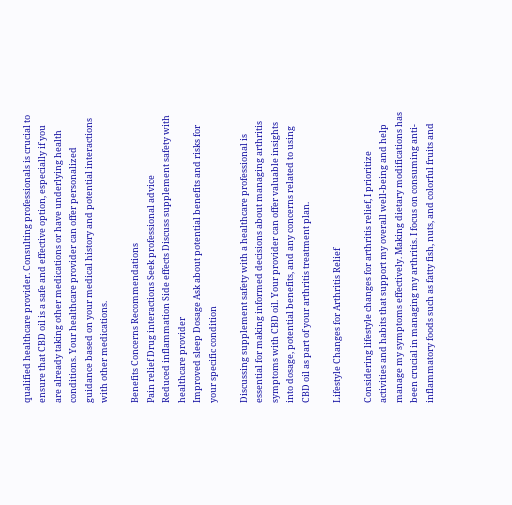qualified healthcare provider. Consulting professionals is crucial to ensure that CBD oil is a safe and effective option, especially if you are already taking other medications or have underlying health conditions. Your healthcare provider can offer personalized guidance based on your medical history and potential interactions with other medications.

Benefits Concerns Recommendations
Pain relief Drug interactions Seek professional advice
Reduced inflammation Side effects Discuss supplement safety with healthcare provider
Improved sleep Dosage Ask about potential benefits and risks for your specific condition

Discussing supplement safety with a healthcare professional is essential for making informed decisions about managing arthritis symptoms with CBD oil. Your provider can offer valuable insights into dosage, potential benefits, and any concerns related to using CBD oil as part of your arthritis treatment plan.

Lifestyle Changes for Arthritis Relief

Considering lifestyle changes for arthritis relief, I prioritize activities and habits that support my overall well-being and help manage my symptoms effectively. Making dietary modifications has been crucial in managing my arthritis. I focus on consuming anti-inflammatory foods such as fatty fish, nuts, and colorful fruits and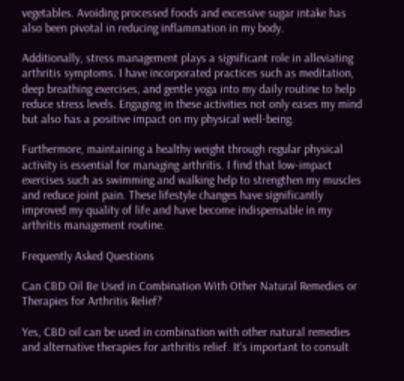vegetables. Avoiding processed foods and excessive sugar intake has also been pivotal in reducing inflammation in my body.

Additionally, stress management plays a significant role in alleviating arthritis symptoms. I have incorporated practices such as meditation, deep breathing exercises, and gentle yoga into my daily routine to help reduce stress levels. Engaging in these activities not only eases my mind but also has a positive impact on my physical well-being.

Furthermore, maintaining a healthy weight through regular physical activity is essential for managing arthritis. I find that low-impact exercises such as swimming and walking help to strengthen my muscles and reduce joint pain. These lifestyle changes have significantly improved my quality of life and have become indispensable in my arthritis management routine.

Frequently Asked Questions

Can CBD Oil Be Used in Combination With Other Natural Remedies or Therapies for Arthritis Relief?

Yes, CBD oil can be used in combination with other natural remedies and alternative therapies for arthritis relief. It's important to consult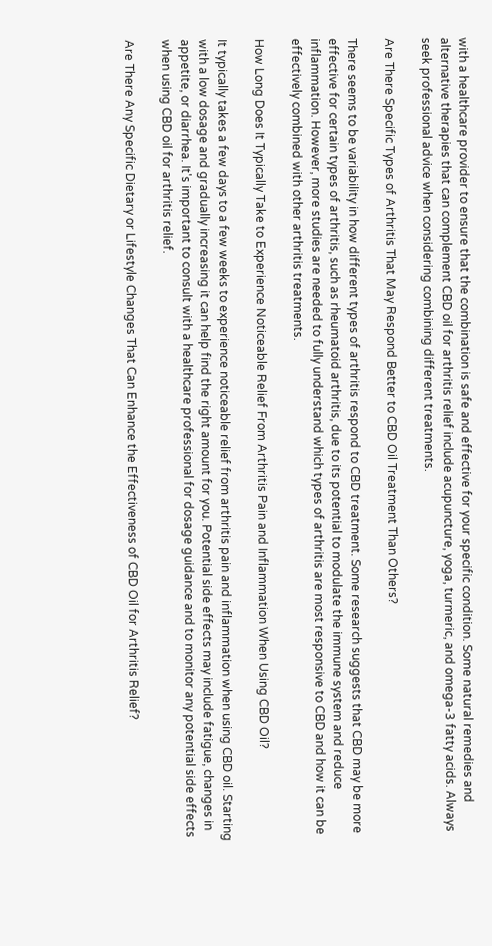with a healthcare provider to ensure that the combination is safe and effective for your specific condition. Some natural remedies and alternative therapies that can complement CBD oil for arthritis relief include acupuncture, yoga, turmeric, and omega-3 fatty acids. Always seek professional advice when considering combining different treatments.

Are There Specific Types of Arthritis That May Respond Better to CBD Oil Treatment Than Others?

There seems to be variability in how different types of arthritis respond to CBD treatment. Some research suggests that CBD may be more effective for certain types of arthritis, such as rheumatoid arthritis, due to its potential to modulate the immune system and reduce inflammation. However, more studies are needed to fully understand which types of arthritis are most responsive to CBD and how it can be effectively combined with other arthritis treatments.

How Long Does It Typically Take to Experience Noticeable Relief From Arthritis Pain and Inflammation When Using CBD Oil?

It typically takes a few days to a few weeks to experience noticeable relief from arthritis pain and inflammation when using CBD oil. Starting with a low dosage and gradually increasing it can help find the right amount for you. Potential side effects may include fatigue, changes in appetite, or diarrhea. It's important to consult with a healthcare professional for dosage guidance and to monitor any potential side effects when using CBD oil for arthritis relief.

Are There Any Specific Dietary or Lifestyle Changes That Can Enhance the Effectiveness of CBD Oil for Arthritis Relief?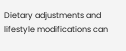Dietary adjustments and lifestyle modifications can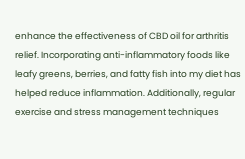enhance the effectiveness of CBD oil for arthritis relief. Incorporating anti-inflammatory foods like leafy greens, berries, and fatty fish into my diet has helped reduce inflammation. Additionally, regular exercise and stress management techniques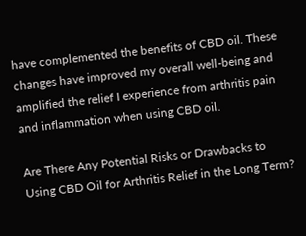have complemented the benefits of CBD oil. These changes have improved my overall well-being and amplified the relief I experience from arthritis pain and inflammation when using CBD oil.

Are There Any Potential Risks or Drawbacks to Using CBD Oil for Arthritis Relief in the Long Term?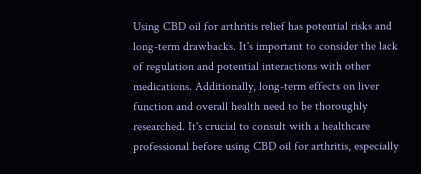Using CBD oil for arthritis relief has potential risks and long-term drawbacks. It's important to consider the lack of regulation and potential interactions with other medications. Additionally, long-term effects on liver function and overall health need to be thoroughly researched. It's crucial to consult with a healthcare professional before using CBD oil for arthritis, especially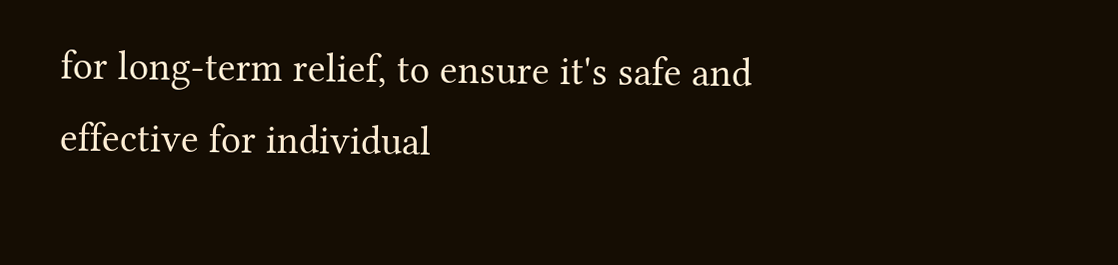for long-term relief, to ensure it's safe and effective for individual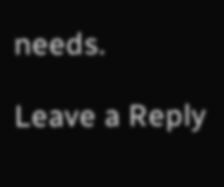needs.

Leave a Reply